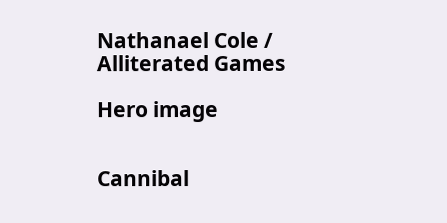Nathanael Cole / Alliterated Games

Hero image


Cannibal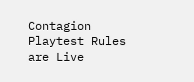Contagion Playtest Rules are Live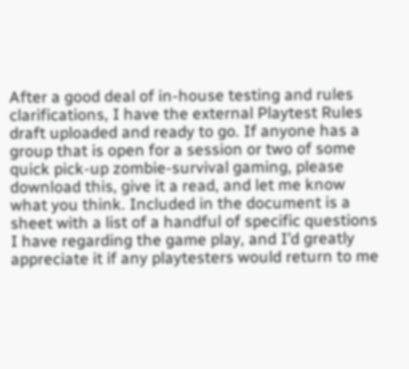After a good deal of in-house testing and rules clarifications, I have the external Playtest Rules draft uploaded and ready to go. If anyone has a group that is open for a session or two of some quick pick-up zombie-survival gaming, please download this, give it a read, and let me know what you think. Included in the document is a sheet with a list of a handful of specific questions I have regarding the game play, and I’d greatly appreciate it if any playtesters would return to me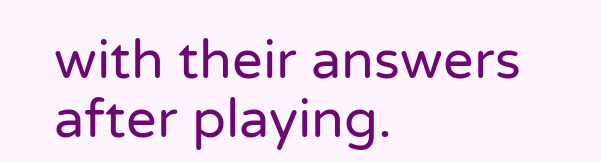with their answers after playing.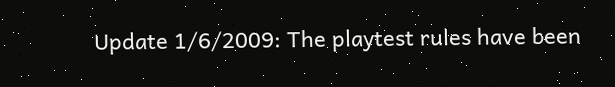Update 1/6/2009: The playtest rules have been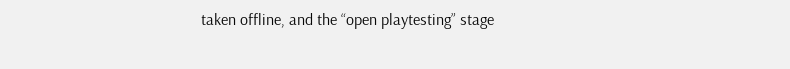taken offline, and the “open playtesting” stage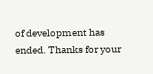of development has ended. Thanks for your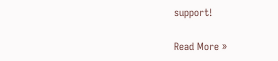support!

Read More »